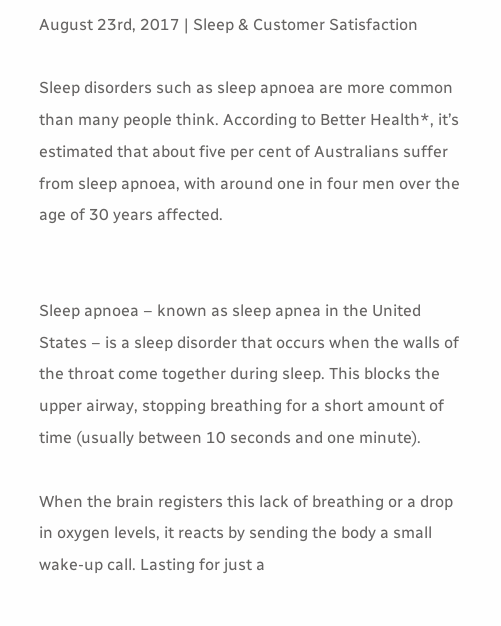August 23rd, 2017 | Sleep & Customer Satisfaction

Sleep disorders such as sleep apnoea are more common than many people think. According to Better Health*, it’s estimated that about five per cent of Australians suffer from sleep apnoea, with around one in four men over the age of 30 years affected.


Sleep apnoea – known as sleep apnea in the United States – is a sleep disorder that occurs when the walls of the throat come together during sleep. This blocks the upper airway, stopping breathing for a short amount of time (usually between 10 seconds and one minute).

When the brain registers this lack of breathing or a drop in oxygen levels, it reacts by sending the body a small wake-up call. Lasting for just a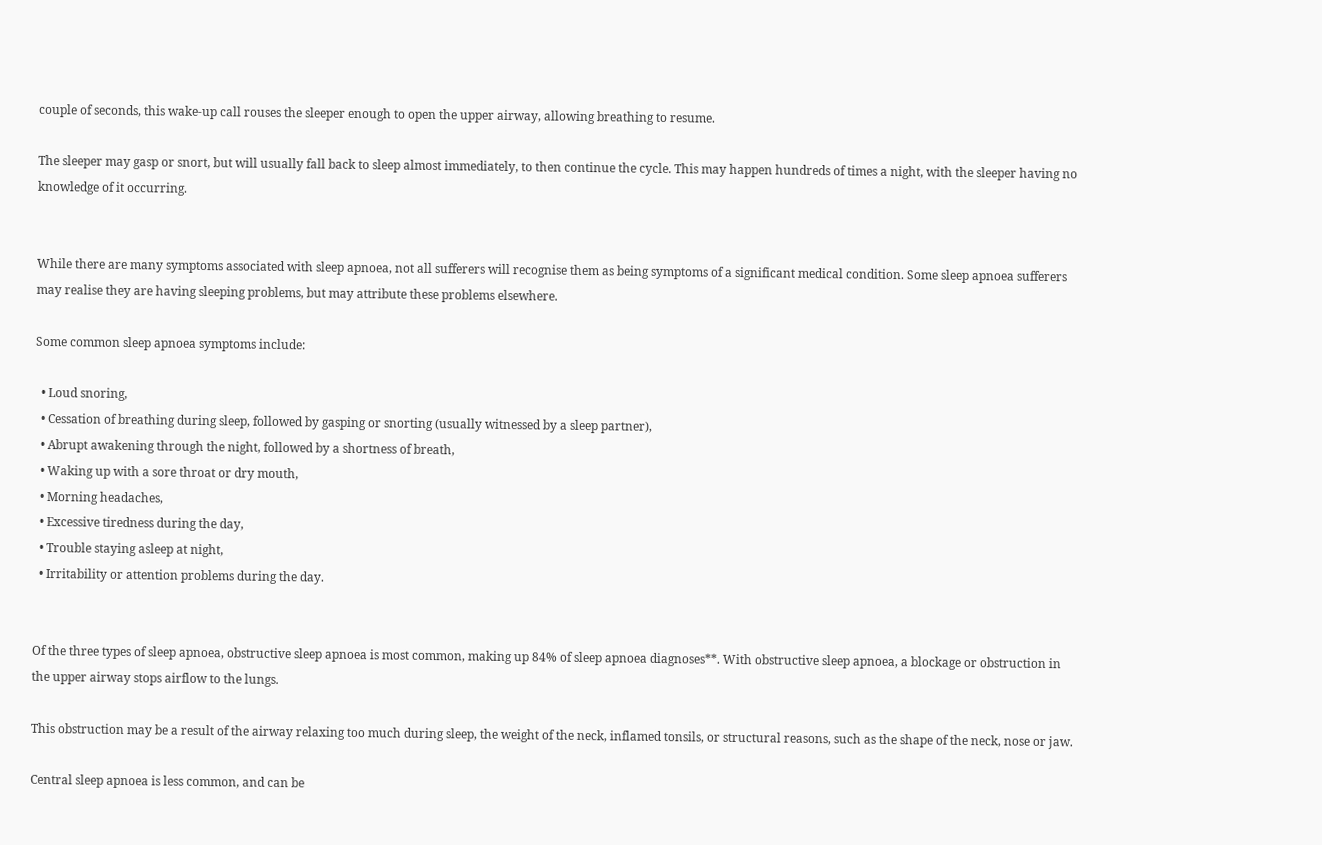couple of seconds, this wake-up call rouses the sleeper enough to open the upper airway, allowing breathing to resume.

The sleeper may gasp or snort, but will usually fall back to sleep almost immediately, to then continue the cycle. This may happen hundreds of times a night, with the sleeper having no knowledge of it occurring.


While there are many symptoms associated with sleep apnoea, not all sufferers will recognise them as being symptoms of a significant medical condition. Some sleep apnoea sufferers may realise they are having sleeping problems, but may attribute these problems elsewhere.

Some common sleep apnoea symptoms include:

  • Loud snoring,
  • Cessation of breathing during sleep, followed by gasping or snorting (usually witnessed by a sleep partner),
  • Abrupt awakening through the night, followed by a shortness of breath,
  • Waking up with a sore throat or dry mouth,
  • Morning headaches,
  • Excessive tiredness during the day,
  • Trouble staying asleep at night,
  • Irritability or attention problems during the day.


Of the three types of sleep apnoea, obstructive sleep apnoea is most common, making up 84% of sleep apnoea diagnoses**. With obstructive sleep apnoea, a blockage or obstruction in the upper airway stops airflow to the lungs.

This obstruction may be a result of the airway relaxing too much during sleep, the weight of the neck, inflamed tonsils, or structural reasons, such as the shape of the neck, nose or jaw.

Central sleep apnoea is less common, and can be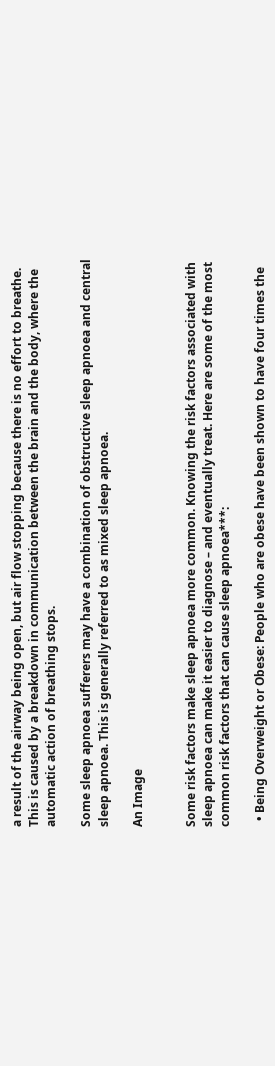a result of the airway being open, but air flow stopping because there is no effort to breathe. This is caused by a breakdown in communication between the brain and the body, where the automatic action of breathing stops.

Some sleep apnoea sufferers may have a combination of obstructive sleep apnoea and central sleep apnoea. This is generally referred to as mixed sleep apnoea.

An Image


Some risk factors make sleep apnoea more common. Knowing the risk factors associated with sleep apnoea can make it easier to diagnose – and eventually treat. Here are some of the most common risk factors that can cause sleep apnoea***:

  • Being Overweight or Obese: People who are obese have been shown to have four times the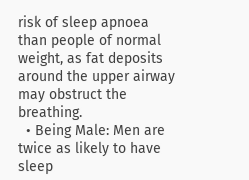risk of sleep apnoea than people of normal weight, as fat deposits around the upper airway may obstruct the breathing.
  • Being Male: Men are twice as likely to have sleep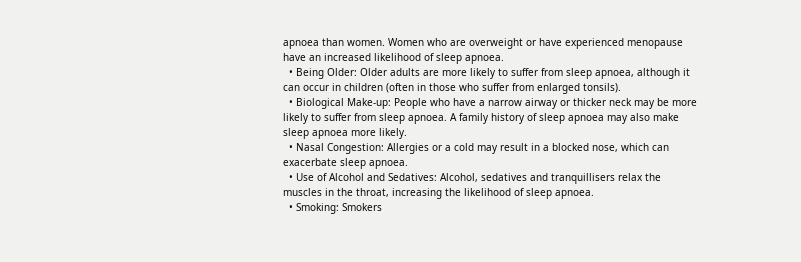apnoea than women. Women who are overweight or have experienced menopause have an increased likelihood of sleep apnoea.
  • Being Older: Older adults are more likely to suffer from sleep apnoea, although it can occur in children (often in those who suffer from enlarged tonsils).
  • Biological Make-up: People who have a narrow airway or thicker neck may be more likely to suffer from sleep apnoea. A family history of sleep apnoea may also make sleep apnoea more likely.
  • Nasal Congestion: Allergies or a cold may result in a blocked nose, which can exacerbate sleep apnoea.
  • Use of Alcohol and Sedatives: Alcohol, sedatives and tranquillisers relax the muscles in the throat, increasing the likelihood of sleep apnoea.
  • Smoking: Smokers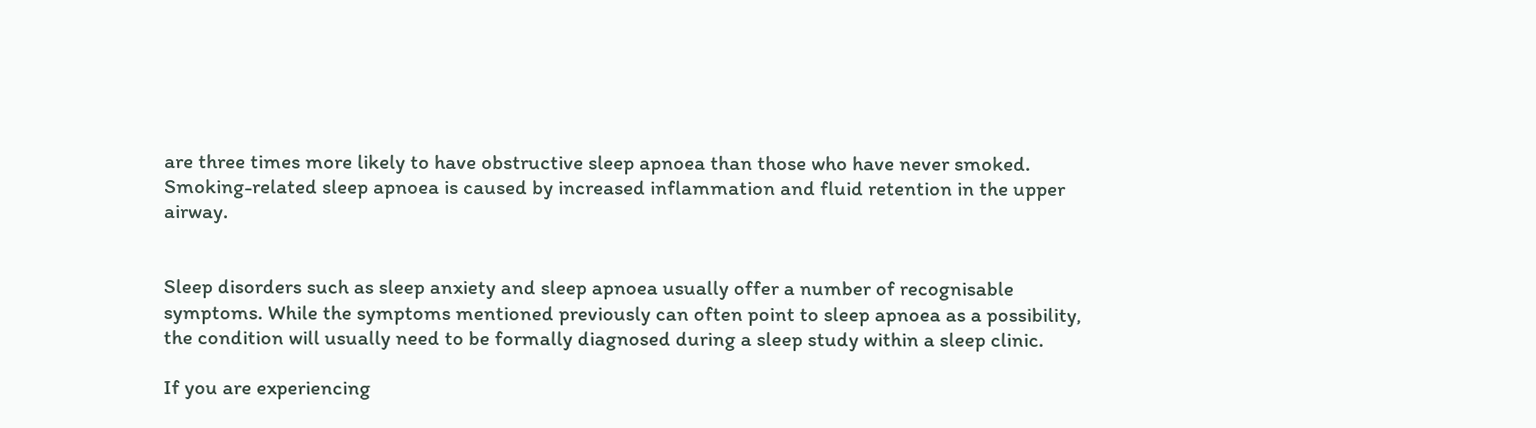are three times more likely to have obstructive sleep apnoea than those who have never smoked. Smoking-related sleep apnoea is caused by increased inflammation and fluid retention in the upper airway.


Sleep disorders such as sleep anxiety and sleep apnoea usually offer a number of recognisable symptoms. While the symptoms mentioned previously can often point to sleep apnoea as a possibility, the condition will usually need to be formally diagnosed during a sleep study within a sleep clinic.

If you are experiencing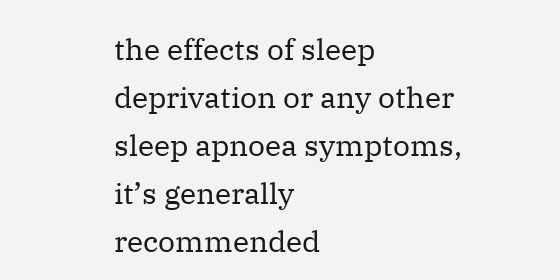the effects of sleep deprivation or any other sleep apnoea symptoms, it’s generally recommended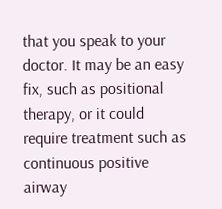that you speak to your doctor. It may be an easy fix, such as positional therapy, or it could require treatment such as continuous positive airway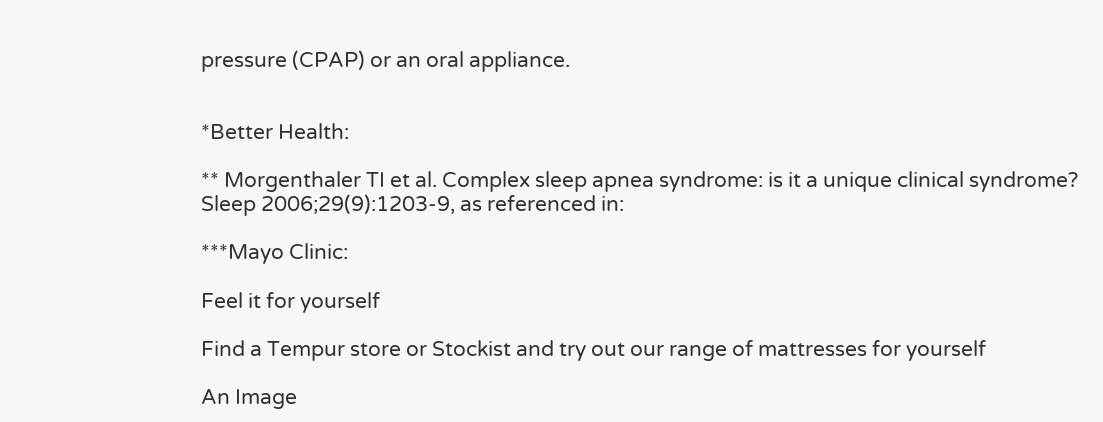pressure (CPAP) or an oral appliance.


*Better Health:

** Morgenthaler TI et al. Complex sleep apnea syndrome: is it a unique clinical syndrome? Sleep 2006;29(9):1203-9, as referenced in:

***Mayo Clinic:

Feel it for yourself

Find a Tempur store or Stockist and try out our range of mattresses for yourself

An Image